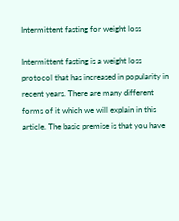Intermittent fasting for weight loss

Intermittent fasting is a weight loss protocol that has increased in popularity in recent years. There are many different forms of it which we will explain in this article. The basic premise is that you have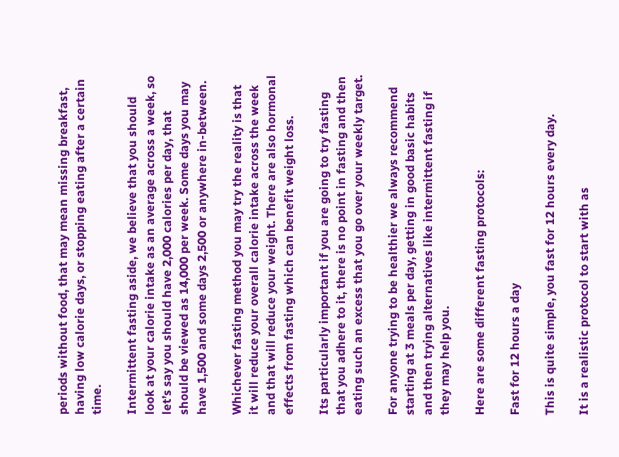periods without food, that may mean missing breakfast, having low calorie days, or stopping eating after a certain time.

Intermittent fasting aside, we believe that you should look at your calorie intake as an average across a week, so let’s say you should have 2,000 calories per day, that should be viewed as 14,000 per week. Some days you may have 1,500 and some days 2,500 or anywhere in-between.

Whichever fasting method you may try the reality is that it will reduce your overall calorie intake across the week and that will reduce your weight. There are also hormonal effects from fasting which can benefit weight loss.

Its particularly important if you are going to try fasting that you adhere to it, there is no point in fasting and then eating such an excess that you go over your weekly target.

For anyone trying to be healthier we always recommend starting at 3 meals per day, getting in good basic habits and then trying alternatives like intermittent fasting if they may help you.

Here are some different fasting protocols:

Fast for 12 hours a day

This is quite simple, you fast for 12 hours every day.

It is a realistic protocol to start with as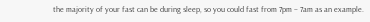the majority of your fast can be during sleep, so you could fast from 7pm – 7am as an example.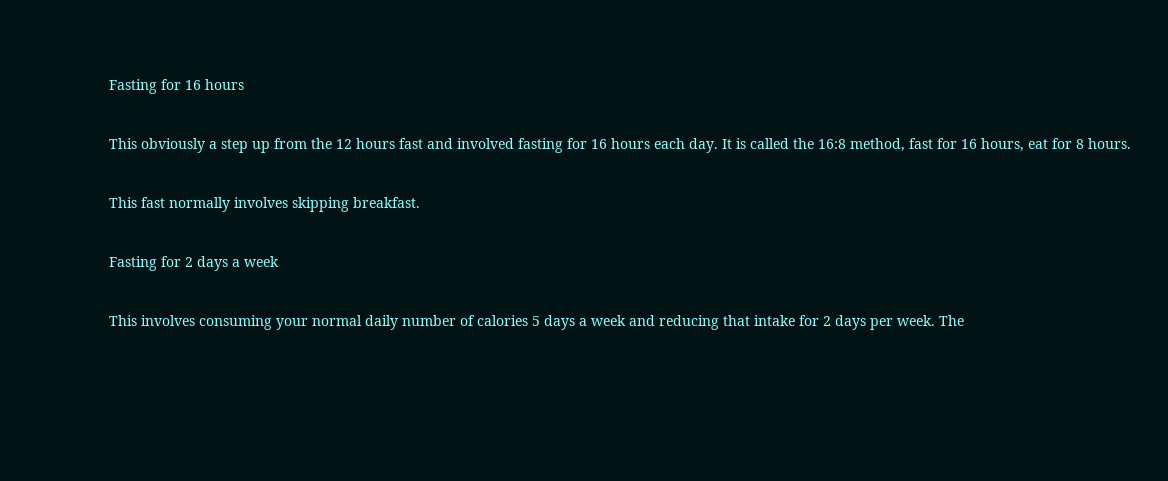Fasting for 16 hours

This obviously a step up from the 12 hours fast and involved fasting for 16 hours each day. It is called the 16:8 method, fast for 16 hours, eat for 8 hours.

This fast normally involves skipping breakfast.

Fasting for 2 days a week

This involves consuming your normal daily number of calories 5 days a week and reducing that intake for 2 days per week. The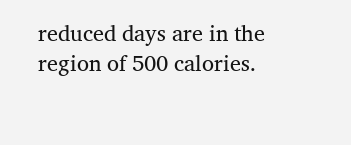reduced days are in the region of 500 calories.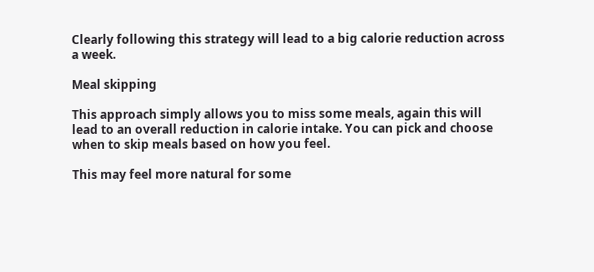Clearly following this strategy will lead to a big calorie reduction across a week.

Meal skipping

This approach simply allows you to miss some meals, again this will lead to an overall reduction in calorie intake. You can pick and choose when to skip meals based on how you feel.

This may feel more natural for some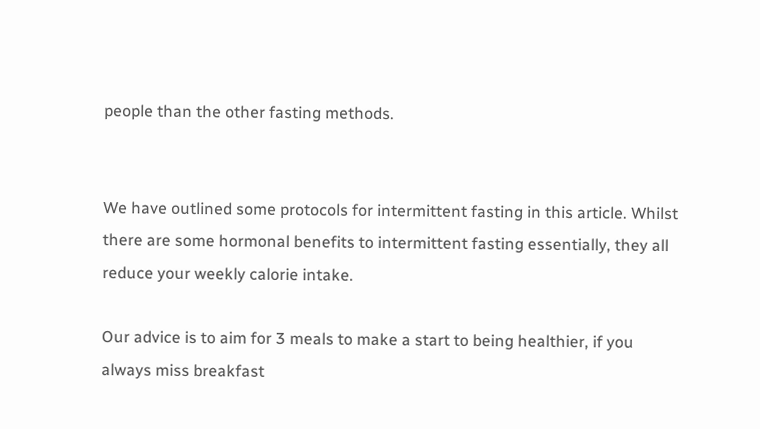people than the other fasting methods.


We have outlined some protocols for intermittent fasting in this article. Whilst there are some hormonal benefits to intermittent fasting essentially, they all reduce your weekly calorie intake.

Our advice is to aim for 3 meals to make a start to being healthier, if you always miss breakfast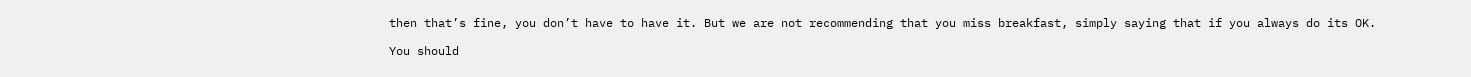then that’s fine, you don’t have to have it. But we are not recommending that you miss breakfast, simply saying that if you always do its OK.

You should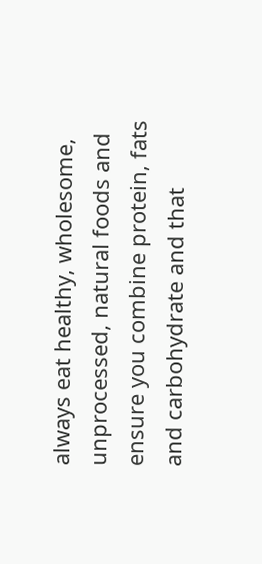always eat healthy, wholesome, unprocessed, natural foods and ensure you combine protein, fats and carbohydrate and that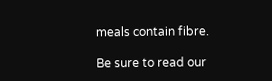meals contain fibre.

Be sure to read our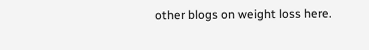other blogs on weight loss here.